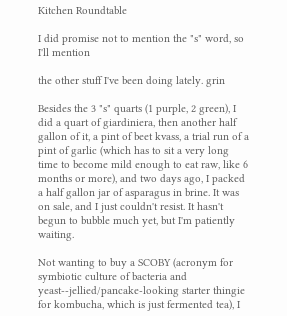Kitchen Roundtable

I did promise not to mention the "s" word, so I'll mention

the other stuff I've been doing lately. grin

Besides the 3 "s" quarts (1 purple, 2 green), I did a quart of giardiniera, then another half gallon of it, a pint of beet kvass, a trial run of a pint of garlic (which has to sit a very long time to become mild enough to eat raw, like 6 months or more), and two days ago, I packed a half gallon jar of asparagus in brine. It was on sale, and I just couldn't resist. It hasn't begun to bubble much yet, but I'm patiently waiting.

Not wanting to buy a SCOBY (acronym for symbiotic culture of bacteria and yeast--jellied/pancake-looking starter thingie for kombucha, which is just fermented tea), I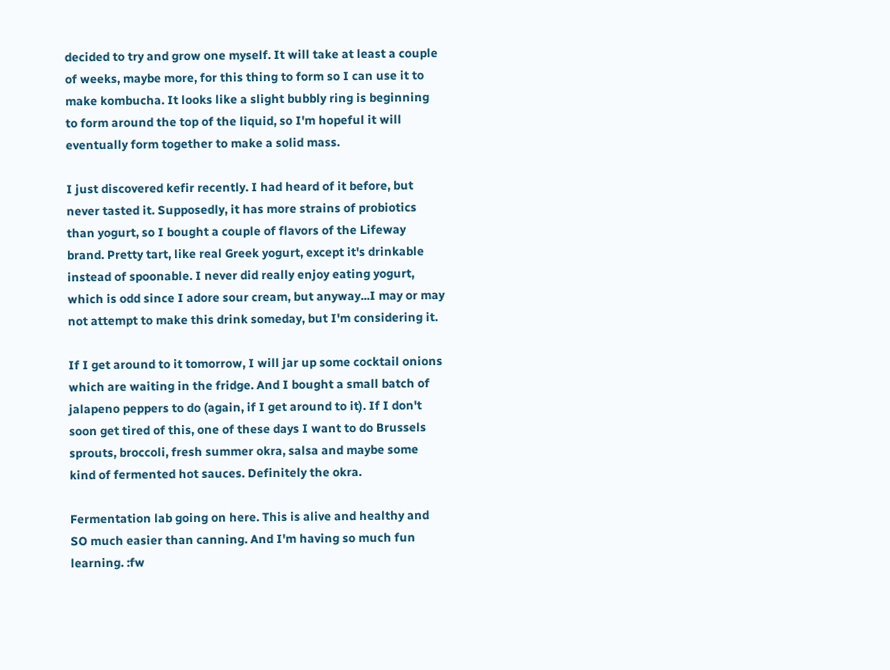decided to try and grow one myself. It will take at least a couple of weeks, maybe more, for this thing to form so I can use it to make kombucha. It looks like a slight bubbly ring is beginning to form around the top of the liquid, so I'm hopeful it will eventually form together to make a solid mass.

I just discovered kefir recently. I had heard of it before, but never tasted it. Supposedly, it has more strains of probiotics than yogurt, so I bought a couple of flavors of the Lifeway brand. Pretty tart, like real Greek yogurt, except it's drinkable instead of spoonable. I never did really enjoy eating yogurt, which is odd since I adore sour cream, but anyway...I may or may not attempt to make this drink someday, but I'm considering it.

If I get around to it tomorrow, I will jar up some cocktail onions which are waiting in the fridge. And I bought a small batch of jalapeno peppers to do (again, if I get around to it). If I don't soon get tired of this, one of these days I want to do Brussels sprouts, broccoli, fresh summer okra, salsa and maybe some kind of fermented hot sauces. Definitely the okra.

Fermentation lab going on here. This is alive and healthy and SO much easier than canning. And I'm having so much fun learning. :fw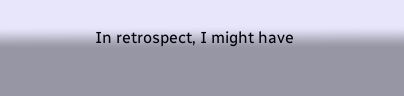In retrospect, I might have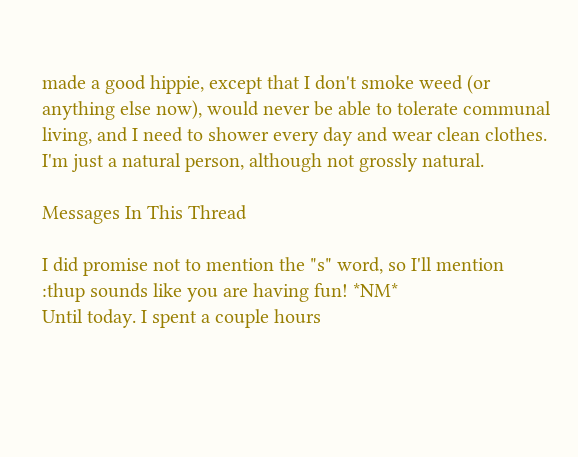made a good hippie, except that I don't smoke weed (or anything else now), would never be able to tolerate communal living, and I need to shower every day and wear clean clothes. I'm just a natural person, although not grossly natural.

Messages In This Thread

I did promise not to mention the "s" word, so I'll mention
:thup sounds like you are having fun! *NM*
Until today. I spent a couple hours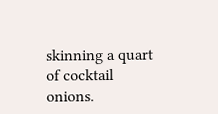skinning a quart of cocktail onions.